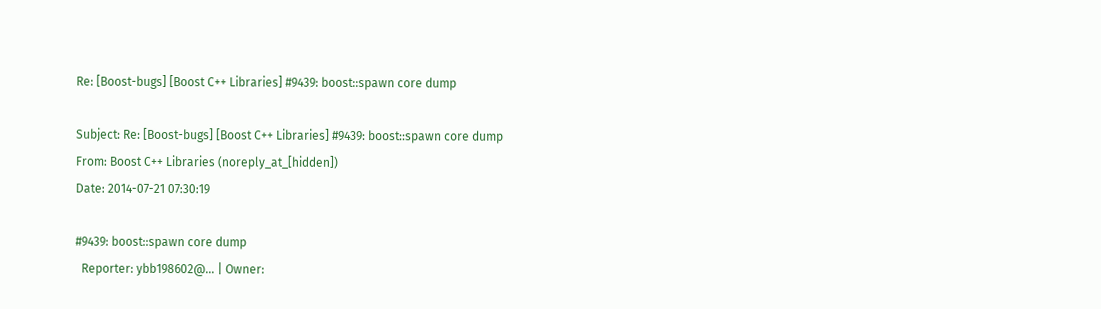Re: [Boost-bugs] [Boost C++ Libraries] #9439: boost::spawn core dump

Subject: Re: [Boost-bugs] [Boost C++ Libraries] #9439: boost::spawn core dump
From: Boost C++ Libraries (noreply_at_[hidden])
Date: 2014-07-21 07:30:19

#9439: boost::spawn core dump
  Reporter: ybb198602@… | Owner: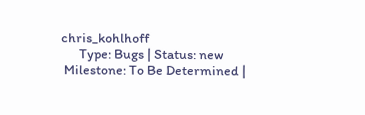chris_kohlhoff
      Type: Bugs | Status: new
 Milestone: To Be Determined |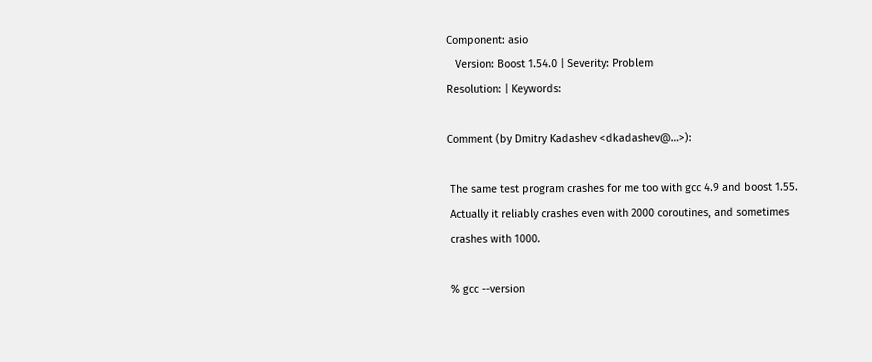Component: asio
   Version: Boost 1.54.0 | Severity: Problem
Resolution: | Keywords:

Comment (by Dmitry Kadashev <dkadashev@…>):

 The same test program crashes for me too with gcc 4.9 and boost 1.55.
 Actually it reliably crashes even with 2000 coroutines, and sometimes
 crashes with 1000.

 % gcc --version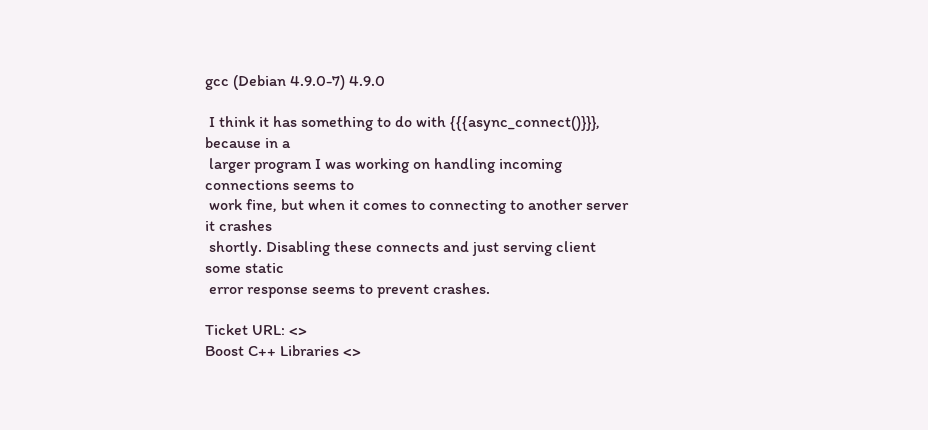gcc (Debian 4.9.0-7) 4.9.0

 I think it has something to do with {{{async_connect()}}}, because in a
 larger program I was working on handling incoming connections seems to
 work fine, but when it comes to connecting to another server it crashes
 shortly. Disabling these connects and just serving client some static
 error response seems to prevent crashes.

Ticket URL: <>
Boost C++ Libraries <>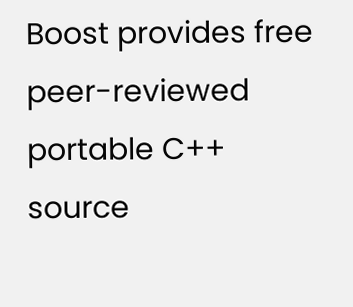Boost provides free peer-reviewed portable C++ source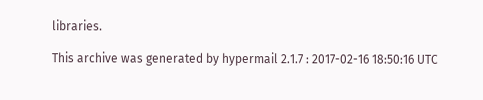libraries.

This archive was generated by hypermail 2.1.7 : 2017-02-16 18:50:16 UTC